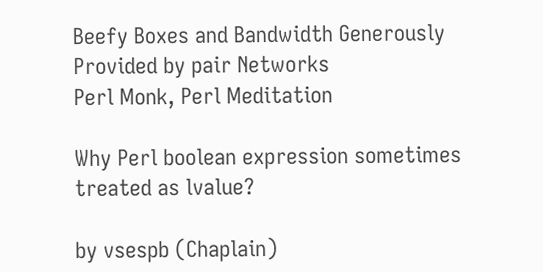Beefy Boxes and Bandwidth Generously Provided by pair Networks
Perl Monk, Perl Meditation

Why Perl boolean expression sometimes treated as lvalue?

by vsespb (Chaplain)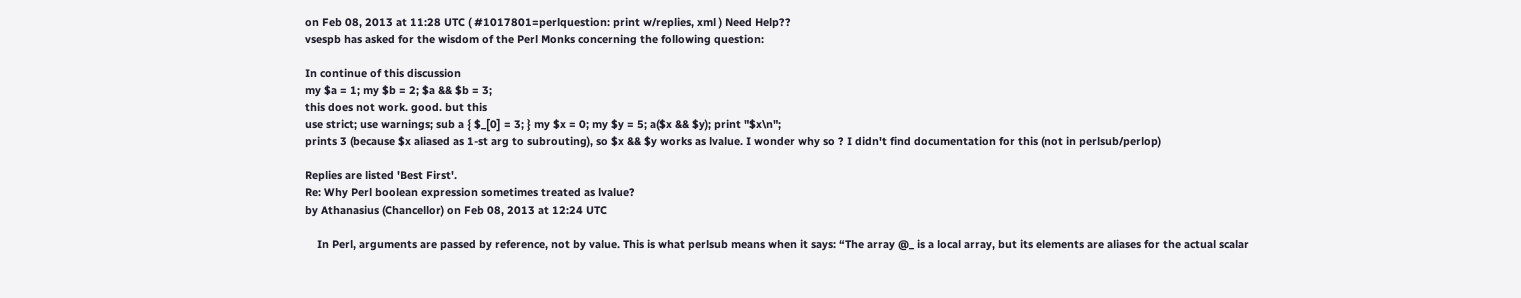on Feb 08, 2013 at 11:28 UTC ( #1017801=perlquestion: print w/replies, xml ) Need Help??
vsespb has asked for the wisdom of the Perl Monks concerning the following question:

In continue of this discussion
my $a = 1; my $b = 2; $a && $b = 3;
this does not work. good. but this
use strict; use warnings; sub a { $_[0] = 3; } my $x = 0; my $y = 5; a($x && $y); print "$x\n";
prints 3 (because $x aliased as 1-st arg to subrouting), so $x && $y works as lvalue. I wonder why so ? I didn't find documentation for this (not in perlsub/perlop)

Replies are listed 'Best First'.
Re: Why Perl boolean expression sometimes treated as lvalue?
by Athanasius (Chancellor) on Feb 08, 2013 at 12:24 UTC

    In Perl, arguments are passed by reference, not by value. This is what perlsub means when it says: “The array @_ is a local array, but its elements are aliases for the actual scalar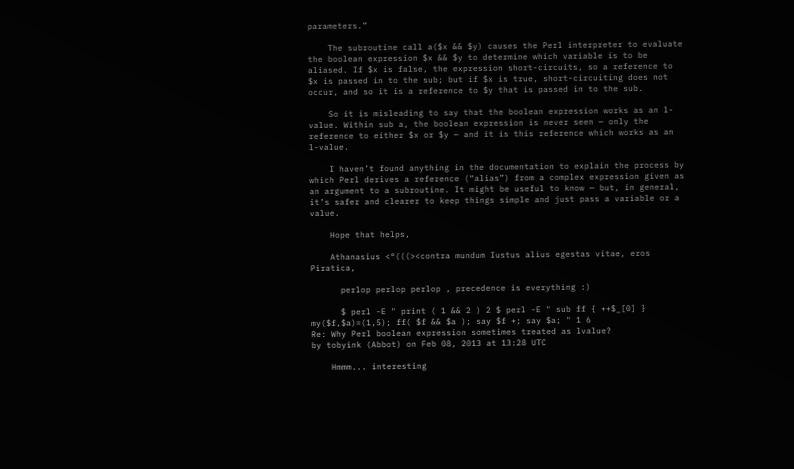parameters.”

    The subroutine call a($x && $y) causes the Perl interpreter to evaluate the boolean expression $x && $y to determine which variable is to be aliased. If $x is false, the expression short-circuits, so a reference to $x is passed in to the sub; but if $x is true, short-circuiting does not occur, and so it is a reference to $y that is passed in to the sub.

    So it is misleading to say that the boolean expression works as an l-value. Within sub a, the boolean expression is never seen — only the reference to either $x or $y — and it is this reference which works as an l-value.

    I haven’t found anything in the documentation to explain the process by which Perl derives a reference (“alias”) from a complex expression given as an argument to a subroutine. It might be useful to know — but, in general, it’s safer and clearer to keep things simple and just pass a variable or a value.

    Hope that helps,

    Athanasius <°(((><contra mundum Iustus alius egestas vitae, eros Piratica,

      perlop perlop perlop , precedence is everything :)

      $ perl -E " print ( 1 && 2 ) 2 $ perl -E " sub ff { ++$_[0] } my($f,$a)=(1,5); ff( $f && $a ); say $f +; say $a; " 1 6
Re: Why Perl boolean expression sometimes treated as lvalue?
by tobyink (Abbot) on Feb 08, 2013 at 13:28 UTC

    Hmmm... interesting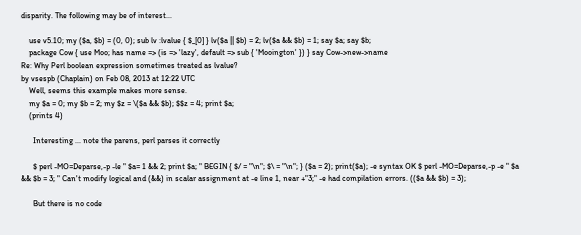disparity. The following may be of interest...

    use v5.10; my ($a, $b) = (0, 0); sub lv :lvalue { $_[0] } lv($a || $b) = 2; lv($a && $b) = 1; say $a; say $b;
    package Cow { use Moo; has name => (is => 'lazy', default => sub { 'Mooington' }) } say Cow->new->name
Re: Why Perl boolean expression sometimes treated as lvalue?
by vsespb (Chaplain) on Feb 08, 2013 at 12:22 UTC
    Well, seems this example makes more sense.
    my $a = 0; my $b = 2; my $z = \($a && $b); $$z = 4; print $a;
    (prints 4)

      Interesting ... note the parens, perl parses it correctly

      $ perl -MO=Deparse,-p -le " $a= 1 && 2; print $a; " BEGIN { $/ = "\n"; $\ = "\n"; } ($a = 2); print($a); -e syntax OK $ perl -MO=Deparse,-p -e " $a && $b = 3; " Can't modify logical and (&&) in scalar assignment at -e line 1, near +"3;" -e had compilation errors. (($a && $b) = 3);

      But there is no code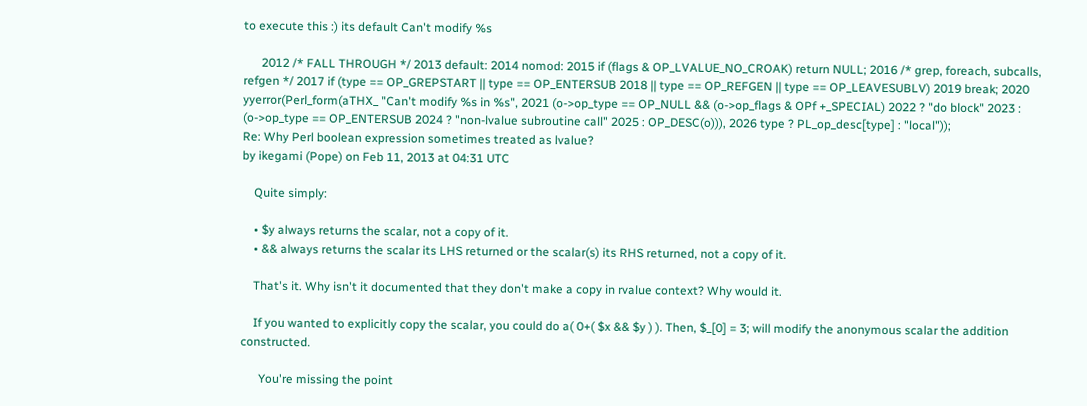to execute this :) its default Can't modify %s

      2012 /* FALL THROUGH */ 2013 default: 2014 nomod: 2015 if (flags & OP_LVALUE_NO_CROAK) return NULL; 2016 /* grep, foreach, subcalls, refgen */ 2017 if (type == OP_GREPSTART || type == OP_ENTERSUB 2018 || type == OP_REFGEN || type == OP_LEAVESUBLV) 2019 break; 2020 yyerror(Perl_form(aTHX_ "Can't modify %s in %s", 2021 (o->op_type == OP_NULL && (o->op_flags & OPf +_SPECIAL) 2022 ? "do block" 2023 : (o->op_type == OP_ENTERSUB 2024 ? "non-lvalue subroutine call" 2025 : OP_DESC(o))), 2026 type ? PL_op_desc[type] : "local"));
Re: Why Perl boolean expression sometimes treated as lvalue?
by ikegami (Pope) on Feb 11, 2013 at 04:31 UTC

    Quite simply:

    • $y always returns the scalar, not a copy of it.
    • && always returns the scalar its LHS returned or the scalar(s) its RHS returned, not a copy of it.

    That's it. Why isn't it documented that they don't make a copy in rvalue context? Why would it.

    If you wanted to explicitly copy the scalar, you could do a( 0+( $x && $y ) ). Then, $_[0] = 3; will modify the anonymous scalar the addition constructed.

      You're missing the point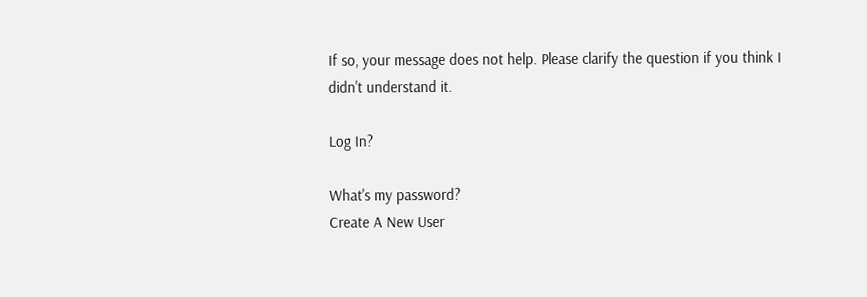If so, your message does not help. Please clarify the question if you think I didn't understand it.

Log In?

What's my password?
Create A New User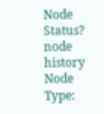Node Status?
node history
Node Type: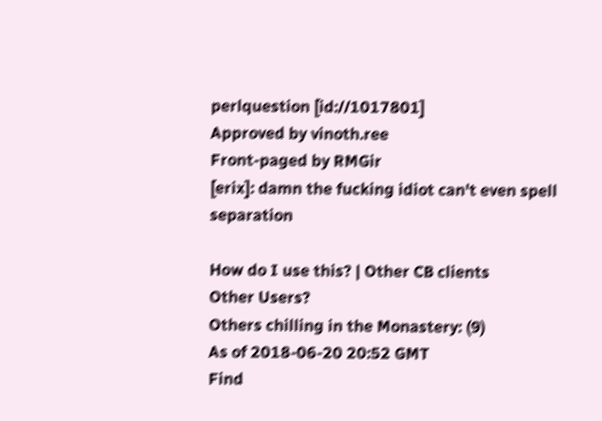perlquestion [id://1017801]
Approved by vinoth.ree
Front-paged by RMGir
[erix]: damn the fucking idiot can't even spell separation

How do I use this? | Other CB clients
Other Users?
Others chilling in the Monastery: (9)
As of 2018-06-20 20:52 GMT
Find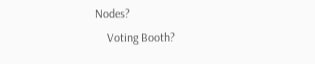Nodes?
    Voting Booth?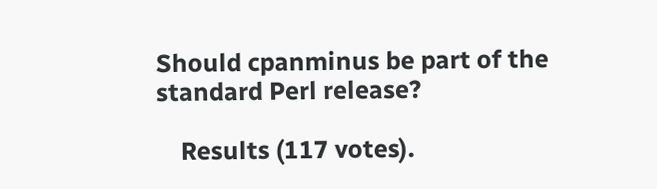Should cpanminus be part of the standard Perl release?

    Results (117 votes).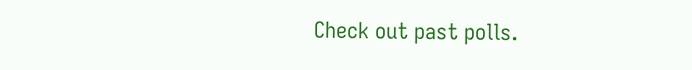Check out past polls.